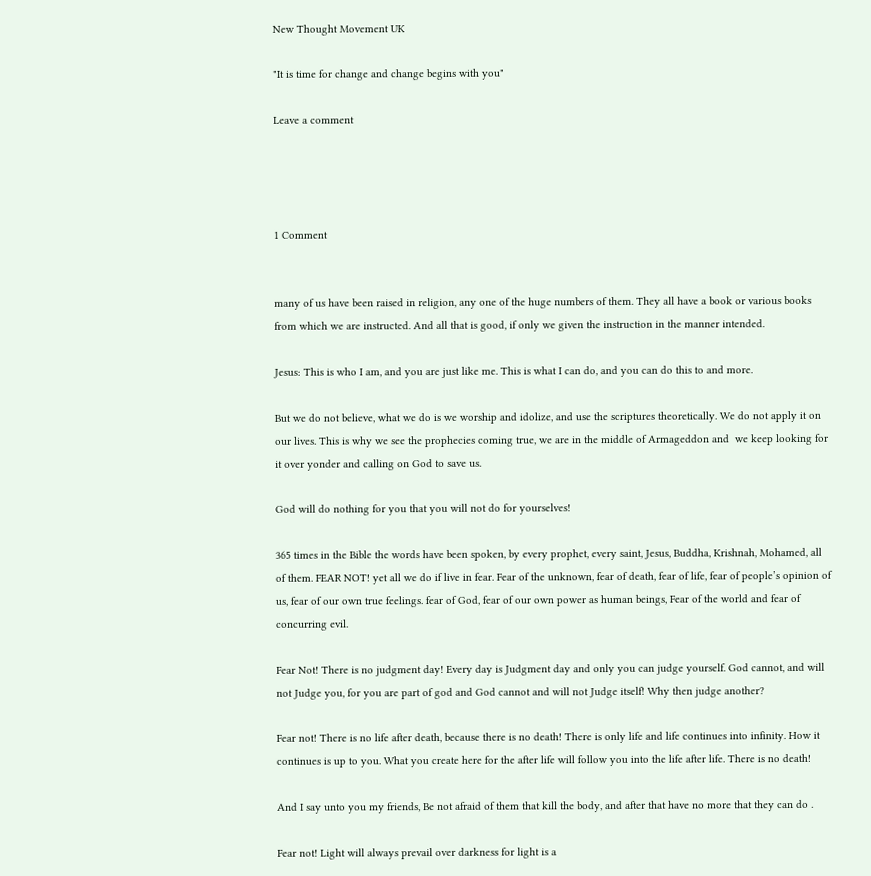New Thought Movement UK

"It is time for change and change begins with you"

Leave a comment




1 Comment


many of us have been raised in religion, any one of the huge numbers of them. They all have a book or various books from which we are instructed. And all that is good, if only we given the instruction in the manner intended.

Jesus: This is who I am, and you are just like me. This is what I can do, and you can do this to and more.

But we do not believe, what we do is we worship and idolize, and use the scriptures theoretically. We do not apply it on our lives. This is why we see the prophecies coming true, we are in the middle of Armageddon and  we keep looking for it over yonder and calling on God to save us.

God will do nothing for you that you will not do for yourselves!

365 times in the Bible the words have been spoken, by every prophet, every saint, Jesus, Buddha, Krishnah, Mohamed, all of them. FEAR NOT! yet all we do if live in fear. Fear of the unknown, fear of death, fear of life, fear of people’s opinion of us, fear of our own true feelings. fear of God, fear of our own power as human beings, Fear of the world and fear of concurring evil.

Fear Not! There is no judgment day! Every day is Judgment day and only you can judge yourself. God cannot, and will not Judge you, for you are part of god and God cannot and will not Judge itself! Why then judge another?

Fear not! There is no life after death, because there is no death! There is only life and life continues into infinity. How it continues is up to you. What you create here for the after life will follow you into the life after life. There is no death!

And I say unto you my friends, Be not afraid of them that kill the body, and after that have no more that they can do .

Fear not! Light will always prevail over darkness for light is a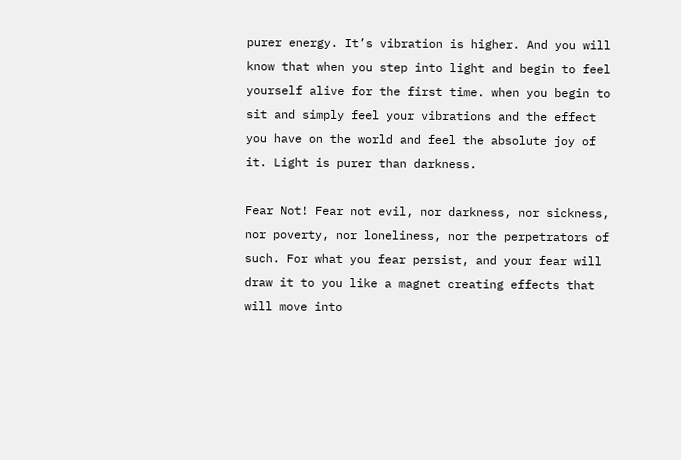purer energy. It’s vibration is higher. And you will know that when you step into light and begin to feel yourself alive for the first time. when you begin to sit and simply feel your vibrations and the effect you have on the world and feel the absolute joy of it. Light is purer than darkness.

Fear Not! Fear not evil, nor darkness, nor sickness, nor poverty, nor loneliness, nor the perpetrators of such. For what you fear persist, and your fear will draw it to you like a magnet creating effects that will move into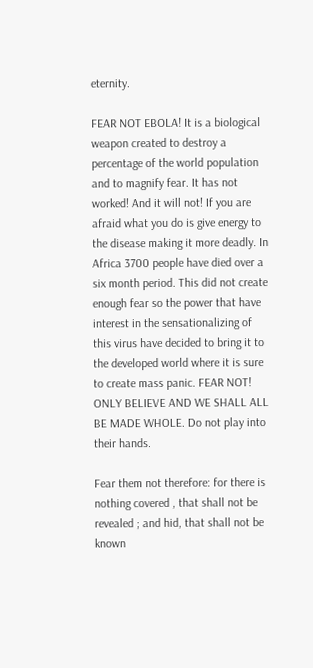eternity.

FEAR NOT EBOLA! It is a biological weapon created to destroy a percentage of the world population and to magnify fear. It has not worked! And it will not! If you are afraid what you do is give energy to the disease making it more deadly. In Africa 3700 people have died over a six month period. This did not create enough fear so the power that have interest in the sensationalizing of this virus have decided to bring it to the developed world where it is sure to create mass panic. FEAR NOT! ONLY BELIEVE AND WE SHALL ALL BE MADE WHOLE. Do not play into their hands.

Fear them not therefore: for there is nothing covered , that shall not be revealed ; and hid, that shall not be known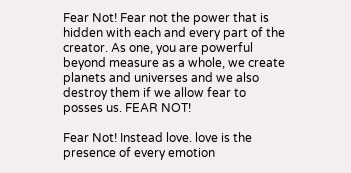Fear Not! Fear not the power that is hidden with each and every part of the creator. As one, you are powerful beyond measure as a whole, we create planets and universes and we also destroy them if we allow fear to posses us. FEAR NOT!

Fear Not! Instead love. love is the presence of every emotion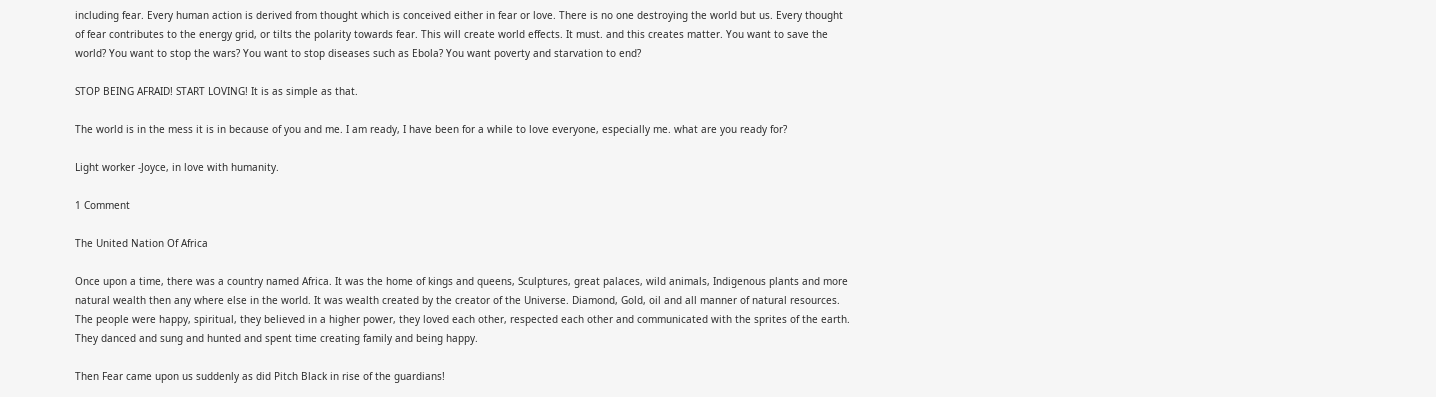including fear. Every human action is derived from thought which is conceived either in fear or love. There is no one destroying the world but us. Every thought of fear contributes to the energy grid, or tilts the polarity towards fear. This will create world effects. It must. and this creates matter. You want to save the world? You want to stop the wars? You want to stop diseases such as Ebola? You want poverty and starvation to end?

STOP BEING AFRAID! START LOVING! It is as simple as that.

The world is in the mess it is in because of you and me. I am ready, I have been for a while to love everyone, especially me. what are you ready for?

Light worker -Joyce, in love with humanity.

1 Comment

The United Nation Of Africa

Once upon a time, there was a country named Africa. It was the home of kings and queens, Sculptures, great palaces, wild animals, Indigenous plants and more natural wealth then any where else in the world. It was wealth created by the creator of the Universe. Diamond, Gold, oil and all manner of natural resources. The people were happy, spiritual, they believed in a higher power, they loved each other, respected each other and communicated with the sprites of the earth. They danced and sung and hunted and spent time creating family and being happy.

Then Fear came upon us suddenly as did Pitch Black in rise of the guardians!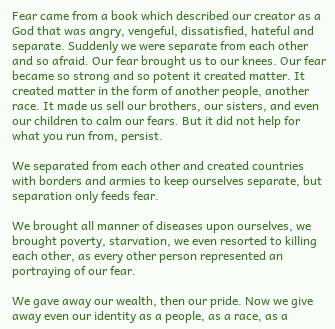Fear came from a book which described our creator as a God that was angry, vengeful, dissatisfied, hateful and separate. Suddenly we were separate from each other and so afraid. Our fear brought us to our knees. Our fear became so strong and so potent it created matter. It created matter in the form of another people, another race. It made us sell our brothers, our sisters, and even our children to calm our fears. But it did not help for what you run from, persist.

We separated from each other and created countries with borders and armies to keep ourselves separate, but separation only feeds fear.

We brought all manner of diseases upon ourselves, we brought poverty, starvation, we even resorted to killing each other, as every other person represented an portraying of our fear.

We gave away our wealth, then our pride. Now we give away even our identity as a people, as a race, as a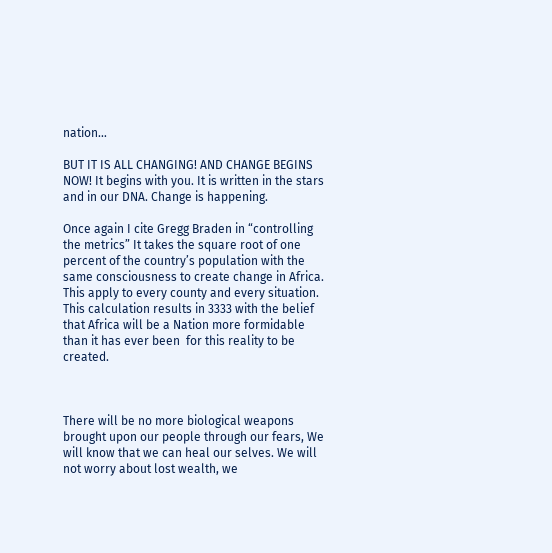nation…

BUT IT IS ALL CHANGING! AND CHANGE BEGINS NOW! It begins with you. It is written in the stars and in our DNA. Change is happening.

Once again I cite Gregg Braden in “controlling the metrics” It takes the square root of one percent of the country’s population with the same consciousness to create change in Africa. This apply to every county and every situation.  This calculation results in 3333 with the belief that Africa will be a Nation more formidable than it has ever been  for this reality to be created.



There will be no more biological weapons brought upon our people through our fears, We will know that we can heal our selves. We will not worry about lost wealth, we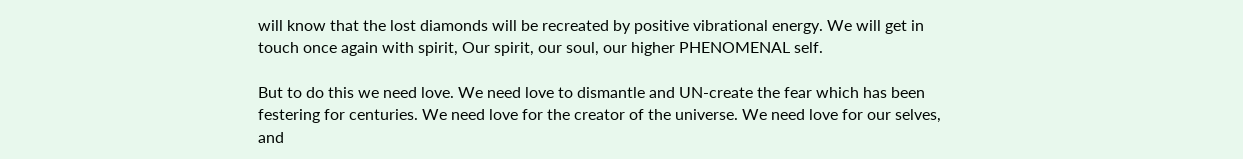will know that the lost diamonds will be recreated by positive vibrational energy. We will get in touch once again with spirit, Our spirit, our soul, our higher PHENOMENAL self.

But to do this we need love. We need love to dismantle and UN-create the fear which has been festering for centuries. We need love for the creator of the universe. We need love for our selves, and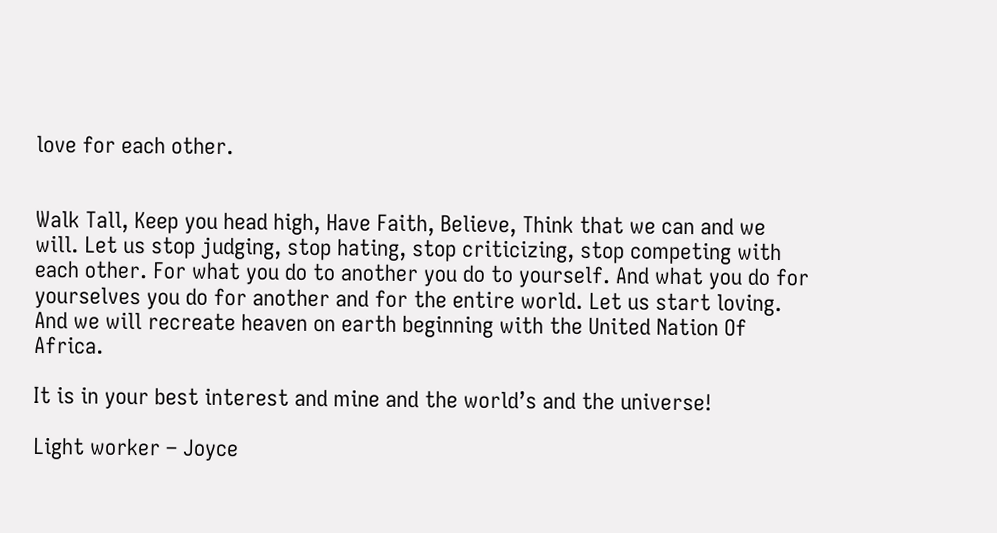love for each other.


Walk Tall, Keep you head high, Have Faith, Believe, Think that we can and we will. Let us stop judging, stop hating, stop criticizing, stop competing with each other. For what you do to another you do to yourself. And what you do for yourselves you do for another and for the entire world. Let us start loving. And we will recreate heaven on earth beginning with the United Nation Of Africa.

It is in your best interest and mine and the world’s and the universe!

Light worker – Joyce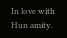In love with Hun amity.